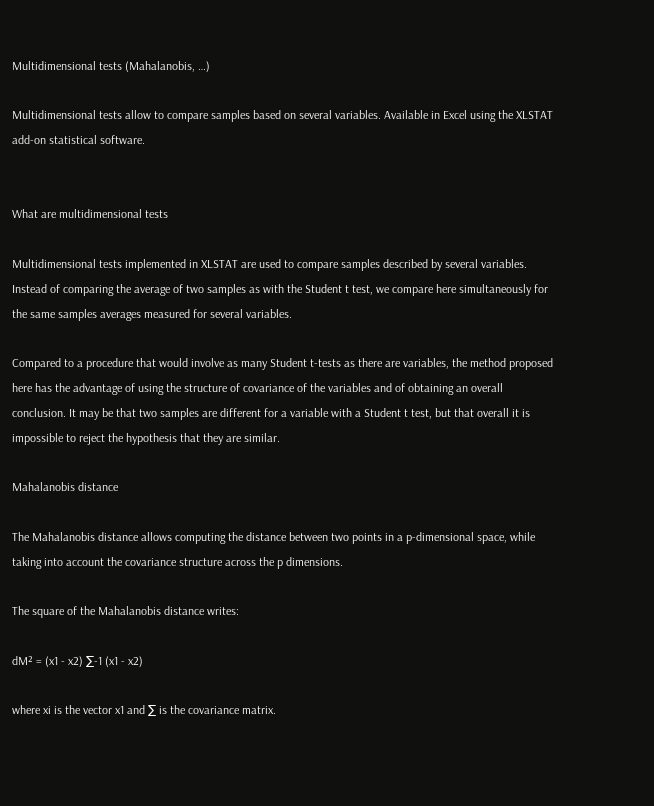Multidimensional tests (Mahalanobis, …)

Multidimensional tests allow to compare samples based on several variables. Available in Excel using the XLSTAT add-on statistical software.


What are multidimensional tests

Multidimensional tests implemented in XLSTAT are used to compare samples described by several variables. Instead of comparing the average of two samples as with the Student t test, we compare here simultaneously for the same samples averages measured for several variables.

Compared to a procedure that would involve as many Student t-tests as there are variables, the method proposed here has the advantage of using the structure of covariance of the variables and of obtaining an overall conclusion. It may be that two samples are different for a variable with a Student t test, but that overall it is impossible to reject the hypothesis that they are similar.

Mahalanobis distance

The Mahalanobis distance allows computing the distance between two points in a p-dimensional space, while taking into account the covariance structure across the p dimensions.

The square of the Mahalanobis distance writes:

dM² = (x1 - x2) ∑-1 (x1 - x2)

where xi is the vector x1 and ∑ is the covariance matrix.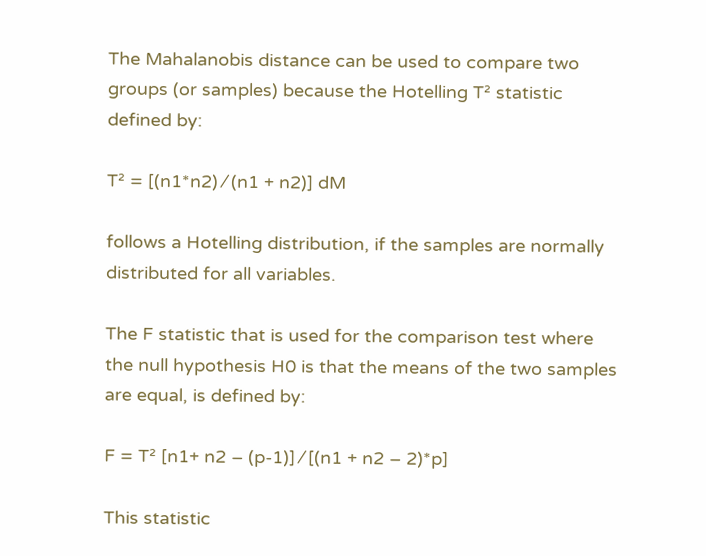The Mahalanobis distance can be used to compare two groups (or samples) because the Hotelling T² statistic defined by:

T² = [(n1*n2) ⁄ (n1 + n2)] dM

follows a Hotelling distribution, if the samples are normally distributed for all variables.

The F statistic that is used for the comparison test where the null hypothesis H0 is that the means of the two samples are equal, is defined by:

F = T² [n1+ n2 – (p-1)] ⁄ [(n1 + n2 – 2)*p]

This statistic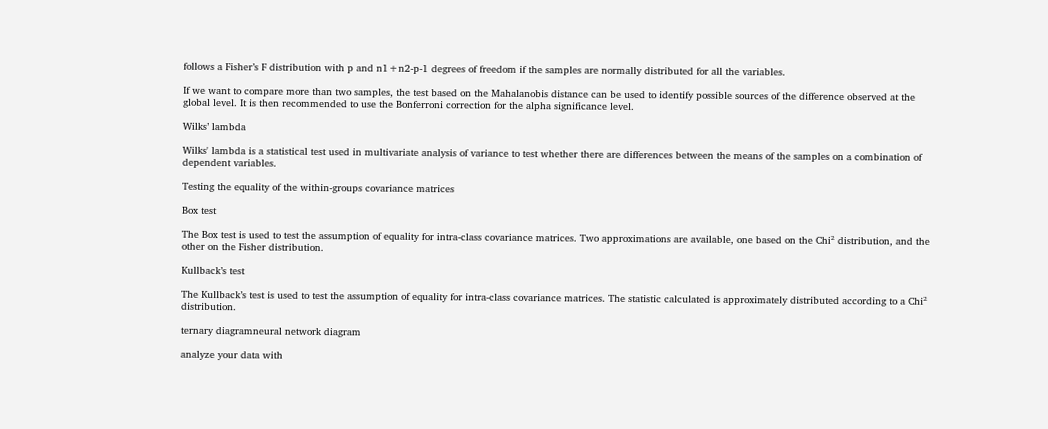follows a Fisher’s F distribution with p and n1+n2-p-1 degrees of freedom if the samples are normally distributed for all the variables.

If we want to compare more than two samples, the test based on the Mahalanobis distance can be used to identify possible sources of the difference observed at the global level. It is then recommended to use the Bonferroni correction for the alpha significance level.

Wilks’ lambda

Wilks' lambda is a statistical test used in multivariate analysis of variance to test whether there are differences between the means of the samples on a combination of dependent variables.

Testing the equality of the within-groups covariance matrices

Box test

The Box test is used to test the assumption of equality for intra-class covariance matrices. Two approximations are available, one based on the Chi² distribution, and the other on the Fisher distribution.

Kullback’s test

The Kullback’s test is used to test the assumption of equality for intra-class covariance matrices. The statistic calculated is approximately distributed according to a Chi² distribution.

ternary diagramneural network diagram

analyze your data with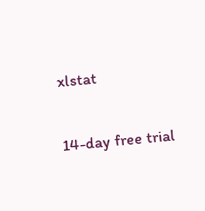xlstat

14-day free trial